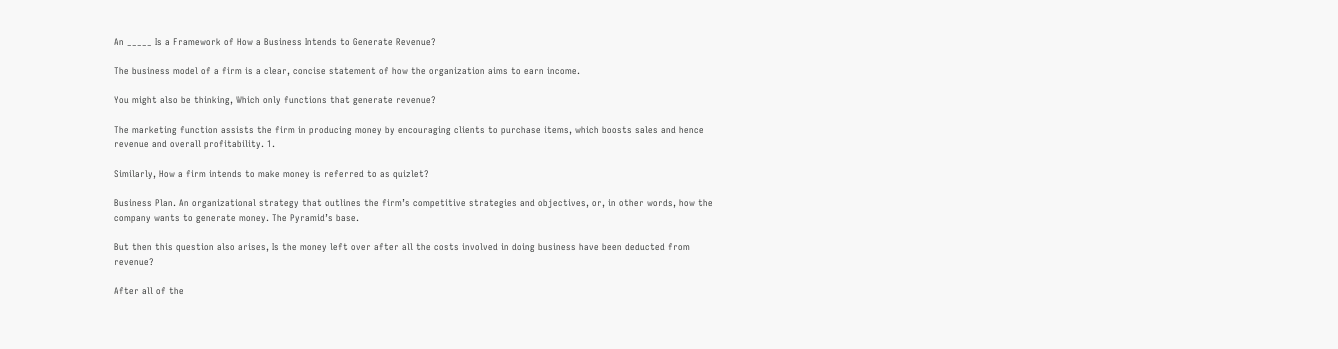An _____ Is a Framework of How a Business Intends to Generate Revenue?

The business model of a firm is a clear, concise statement of how the organization aims to earn income.

You might also be thinking, Which only functions that generate revenue?

The marketing function assists the firm in producing money by encouraging clients to purchase items, which boosts sales and hence revenue and overall profitability. 1.

Similarly, How a firm intends to make money is referred to as quizlet?

Business Plan. An organizational strategy that outlines the firm’s competitive strategies and objectives, or, in other words, how the company wants to generate money. The Pyramid’s base.

But then this question also arises, Is the money left over after all the costs involved in doing business have been deducted from revenue?

After all of the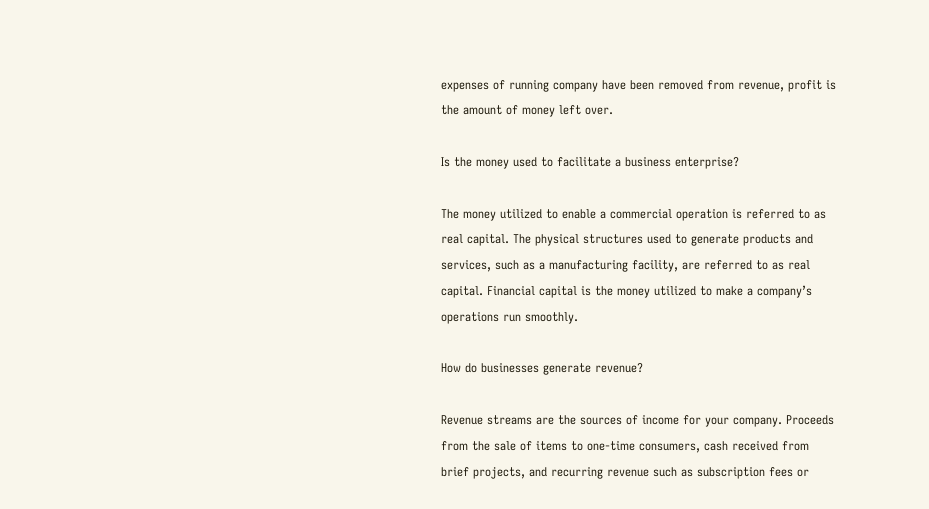expenses of running company have been removed from revenue, profit is the amount of money left over.

Is the money used to facilitate a business enterprise?

The money utilized to enable a commercial operation is referred to as real capital. The physical structures used to generate products and services, such as a manufacturing facility, are referred to as real capital. Financial capital is the money utilized to make a company’s operations run smoothly.

How do businesses generate revenue?

Revenue streams are the sources of income for your company. Proceeds from the sale of items to one-time consumers, cash received from brief projects, and recurring revenue such as subscription fees or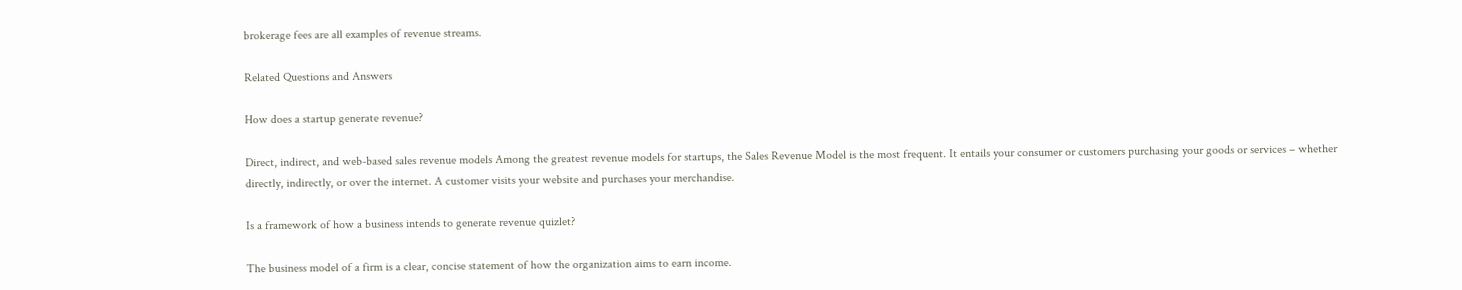brokerage fees are all examples of revenue streams.

Related Questions and Answers

How does a startup generate revenue?

Direct, indirect, and web-based sales revenue models Among the greatest revenue models for startups, the Sales Revenue Model is the most frequent. It entails your consumer or customers purchasing your goods or services – whether directly, indirectly, or over the internet. A customer visits your website and purchases your merchandise.

Is a framework of how a business intends to generate revenue quizlet?

The business model of a firm is a clear, concise statement of how the organization aims to earn income.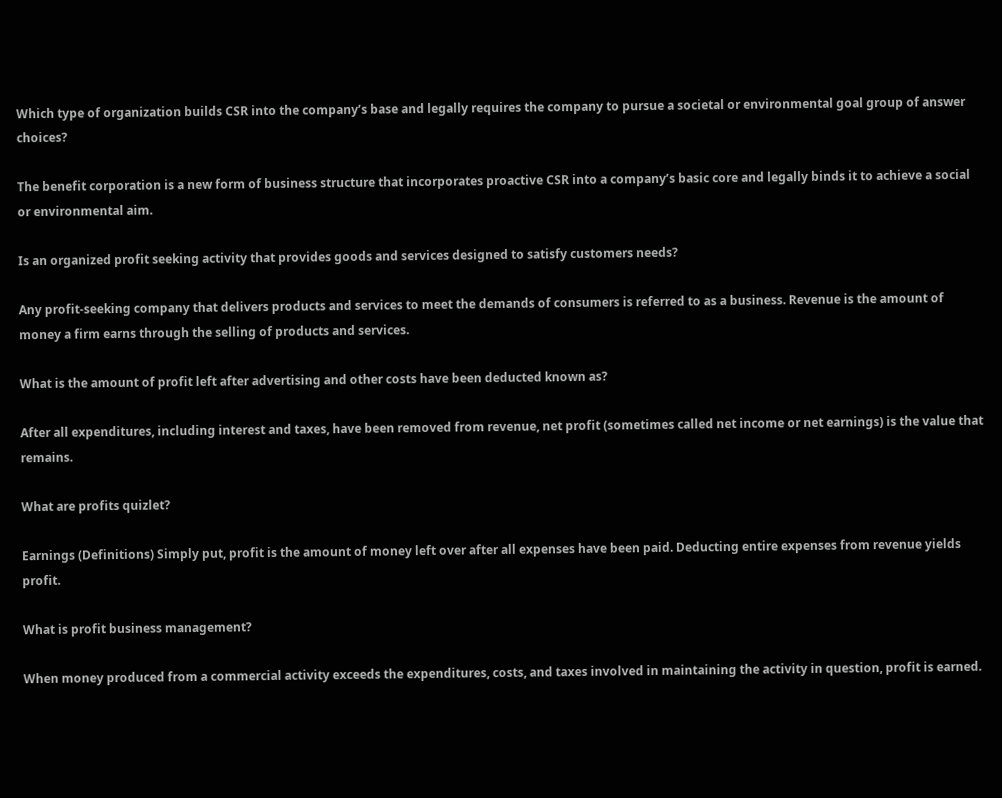Which type of organization builds CSR into the company’s base and legally requires the company to pursue a societal or environmental goal group of answer choices?

The benefit corporation is a new form of business structure that incorporates proactive CSR into a company’s basic core and legally binds it to achieve a social or environmental aim.

Is an organized profit seeking activity that provides goods and services designed to satisfy customers needs?

Any profit-seeking company that delivers products and services to meet the demands of consumers is referred to as a business. Revenue is the amount of money a firm earns through the selling of products and services.

What is the amount of profit left after advertising and other costs have been deducted known as?

After all expenditures, including interest and taxes, have been removed from revenue, net profit (sometimes called net income or net earnings) is the value that remains.

What are profits quizlet?

Earnings (Definitions) Simply put, profit is the amount of money left over after all expenses have been paid. Deducting entire expenses from revenue yields profit.

What is profit business management?

When money produced from a commercial activity exceeds the expenditures, costs, and taxes involved in maintaining the activity in question, profit is earned.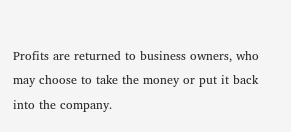Profits are returned to business owners, who may choose to take the money or put it back into the company.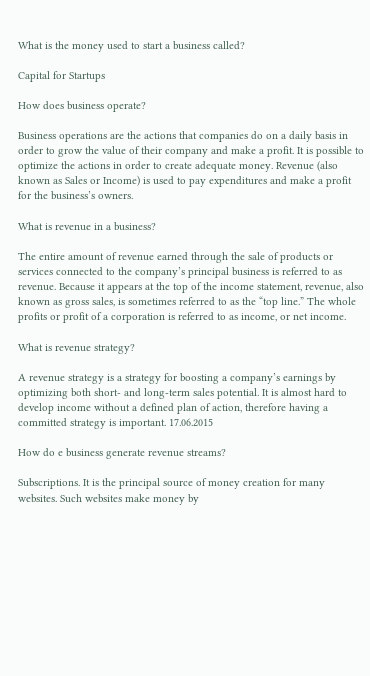What is the money used to start a business called?

Capital for Startups

How does business operate?

Business operations are the actions that companies do on a daily basis in order to grow the value of their company and make a profit. It is possible to optimize the actions in order to create adequate money. Revenue (also known as Sales or Income) is used to pay expenditures and make a profit for the business’s owners.

What is revenue in a business?

The entire amount of revenue earned through the sale of products or services connected to the company’s principal business is referred to as revenue. Because it appears at the top of the income statement, revenue, also known as gross sales, is sometimes referred to as the “top line.” The whole profits or profit of a corporation is referred to as income, or net income.

What is revenue strategy?

A revenue strategy is a strategy for boosting a company’s earnings by optimizing both short- and long-term sales potential. It is almost hard to develop income without a defined plan of action, therefore having a committed strategy is important. 17.06.2015

How do e business generate revenue streams?

Subscriptions. It is the principal source of money creation for many websites. Such websites make money by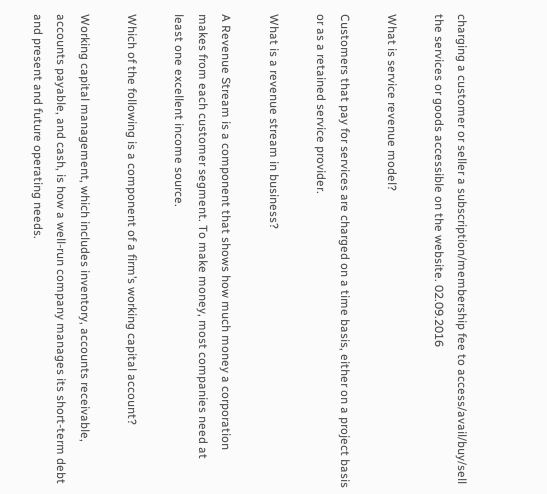charging a customer or seller a subscription/membership fee to access/avail/buy/sell the services or goods accessible on the website. 02.09.2016

What is service revenue model?

Customers that pay for services are charged on a time basis, either on a project basis or as a retained service provider.

What is a revenue stream in business?

A Revenue Stream is a component that shows how much money a corporation makes from each customer segment. To make money, most companies need at least one excellent income source.

Which of the following is a component of a firm’s working capital account?

Working capital management, which includes inventory, accounts receivable, accounts payable, and cash, is how a well-run company manages its short-term debt and present and future operating needs.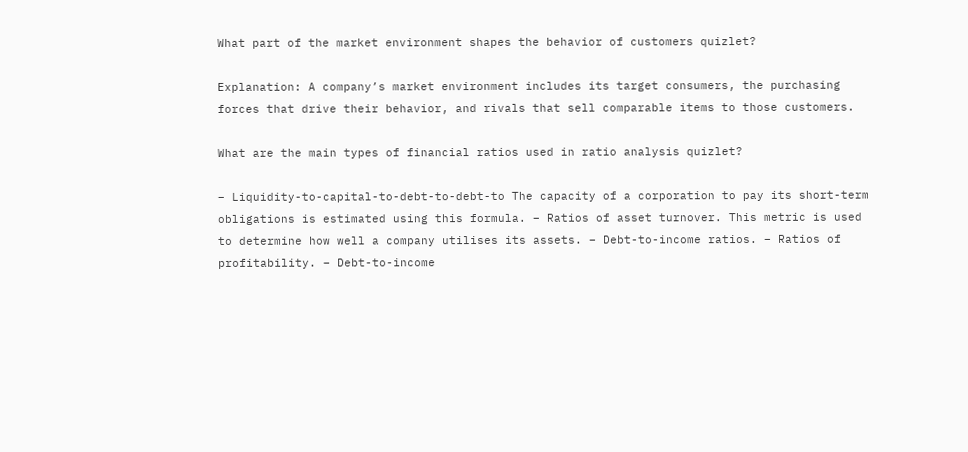What part of the market environment shapes the behavior of customers quizlet?

Explanation: A company’s market environment includes its target consumers, the purchasing forces that drive their behavior, and rivals that sell comparable items to those customers.

What are the main types of financial ratios used in ratio analysis quizlet?

– Liquidity-to-capital-to-debt-to-debt-to The capacity of a corporation to pay its short-term obligations is estimated using this formula. – Ratios of asset turnover. This metric is used to determine how well a company utilises its assets. – Debt-to-income ratios. – Ratios of profitability. – Debt-to-income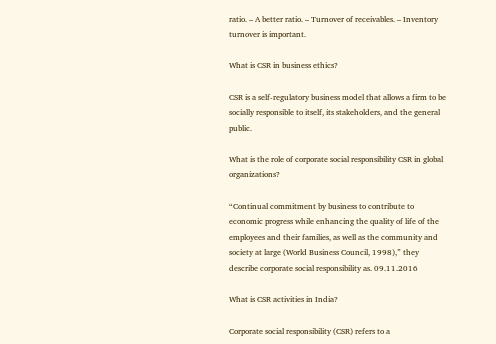ratio. – A better ratio. – Turnover of receivables. – Inventory turnover is important.

What is CSR in business ethics?

CSR is a self-regulatory business model that allows a firm to be socially responsible to itself, its stakeholders, and the general public.

What is the role of corporate social responsibility CSR in global organizations?

“Continual commitment by business to contribute to economic progress while enhancing the quality of life of the employees and their families, as well as the community and society at large (World Business Council, 1998),” they describe corporate social responsibility as. 09.11.2016

What is CSR activities in India?

Corporate social responsibility (CSR) refers to a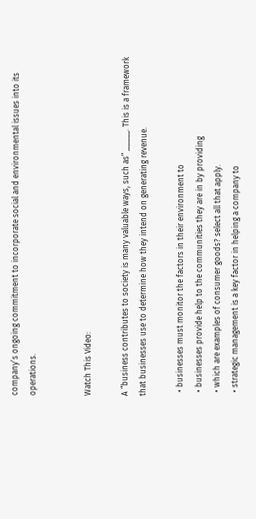company’s ongoing commitment to incorporate social and environmental issues into its operations.


Watch This Video:

A “business contributes to society is many valuable ways, such as” _____. This is a framework that businesses use to determine how they intend on generating revenue.

  • businesses must monitor the factors in their environment to
  • businesses provide help to the communities they are in by providing
  • which are examples of consumer goods? select all that apply.
  • strategic management is a key factor in helping a company to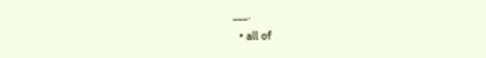___.
  • all of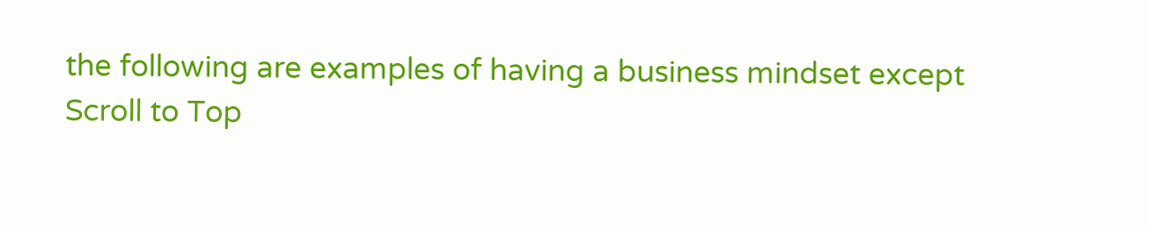the following are examples of having a business mindset except
Scroll to Top